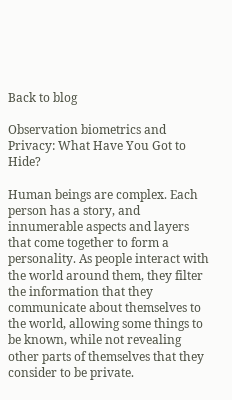Back to blog

Observation biometrics and Privacy: What Have You Got to Hide?

Human beings are complex. Each person has a story, and innumerable aspects and layers that come together to form a personality. As people interact with the world around them, they filter the information that they communicate about themselves to the world, allowing some things to be known, while not revealing other parts of themselves that they consider to be private.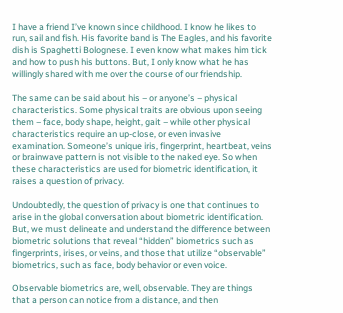I have a friend I’ve known since childhood. I know he likes to run, sail and fish. His favorite band is The Eagles, and his favorite dish is Spaghetti Bolognese. I even know what makes him tick and how to push his buttons. But, I only know what he has willingly shared with me over the course of our friendship.

The same can be said about his – or anyone’s – physical characteristics. Some physical traits are obvious upon seeing them – face, body shape, height, gait – while other physical characteristics require an up-close, or even invasive examination. Someone’s unique iris, fingerprint, heartbeat, veins or brainwave pattern is not visible to the naked eye. So when these characteristics are used for biometric identification, it raises a question of privacy.

Undoubtedly, the question of privacy is one that continues to arise in the global conversation about biometric identification. But, we must delineate and understand the difference between biometric solutions that reveal “hidden” biometrics such as fingerprints, irises, or veins, and those that utilize “observable” biometrics, such as face, body behavior or even voice.

Observable biometrics are, well, observable. They are things that a person can notice from a distance, and then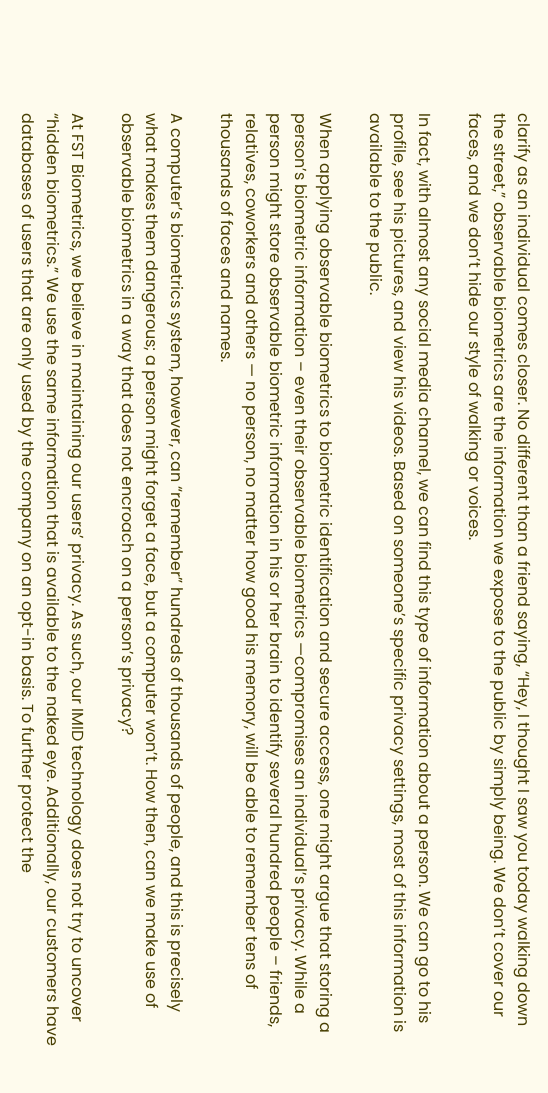clarify as an individual comes closer. No different than a friend saying, “Hey, I thought I saw you today walking down the street,” observable biometrics are the information we expose to the public by simply being. We don’t cover our faces, and we don’t hide our style of walking or voices.

In fact, with almost any social media channel, we can find this type of information about a person. We can go to his profile, see his pictures, and view his videos. Based on someone’s specific privacy settings, most of this information is available to the public.

When applying observable biometrics to biometric identification and secure access, one might argue that storing a person’s biometric information – even their observable biometrics —compromises an individual’s privacy. While a person might store observable biometric information in his or her brain to identify several hundred people – friends, relatives, coworkers and others — no person, no matter how good his memory, will be able to remember tens of thousands of faces and names.

A computer’s biometrics system, however, can “remember” hundreds of thousands of people, and this is precisely what makes them dangerous; a person might forget a face, but a computer won’t. How then, can we make use of observable biometrics in a way that does not encroach on a person’s privacy?

At FST Biometrics, we believe in maintaining our users’ privacy. As such, our IMID technology does not try to uncover “hidden biometrics.” We use the same information that is available to the naked eye. Additionally, our customers have databases of users that are only used by the company on an opt-in basis. To further protect the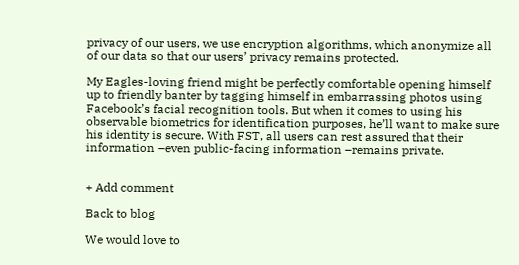privacy of our users, we use encryption algorithms, which anonymize all of our data so that our users’ privacy remains protected.

My Eagles-loving friend might be perfectly comfortable opening himself up to friendly banter by tagging himself in embarrassing photos using Facebook’s facial recognition tools. But when it comes to using his observable biometrics for identification purposes, he’ll want to make sure his identity is secure. With FST, all users can rest assured that their information –even public-facing information –remains private.


+ Add comment

Back to blog

We would love to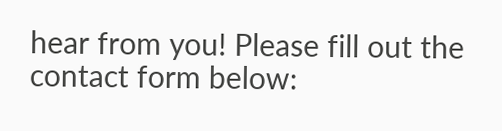hear from you! Please fill out the contact form below: